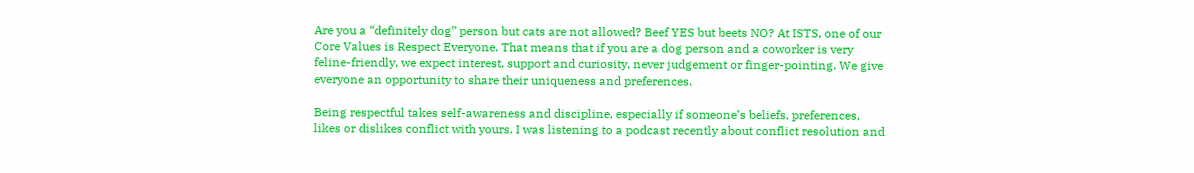Are you a “definitely dog” person but cats are not allowed? Beef YES but beets NO? At ISTS, one of our Core Values is Respect Everyone. That means that if you are a dog person and a coworker is very feline-friendly, we expect interest, support and curiosity, never judgement or finger-pointing. We give everyone an opportunity to share their uniqueness and preferences.

Being respectful takes self-awareness and discipline, especially if someone’s beliefs, preferences, likes or dislikes conflict with yours. I was listening to a podcast recently about conflict resolution and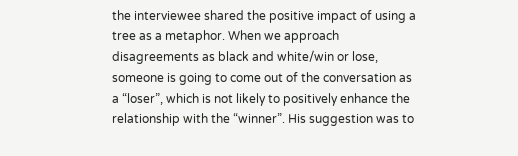the interviewee shared the positive impact of using a tree as a metaphor. When we approach disagreements as black and white/win or lose, someone is going to come out of the conversation as a “loser”, which is not likely to positively enhance the relationship with the “winner”. His suggestion was to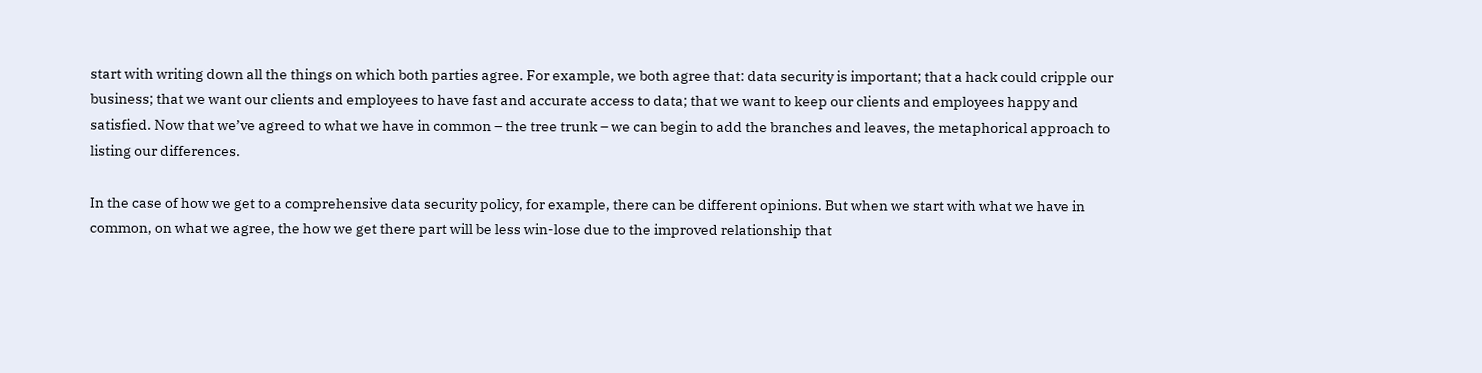start with writing down all the things on which both parties agree. For example, we both agree that: data security is important; that a hack could cripple our business; that we want our clients and employees to have fast and accurate access to data; that we want to keep our clients and employees happy and satisfied. Now that we’ve agreed to what we have in common – the tree trunk – we can begin to add the branches and leaves, the metaphorical approach to listing our differences.

In the case of how we get to a comprehensive data security policy, for example, there can be different opinions. But when we start with what we have in common, on what we agree, the how we get there part will be less win-lose due to the improved relationship that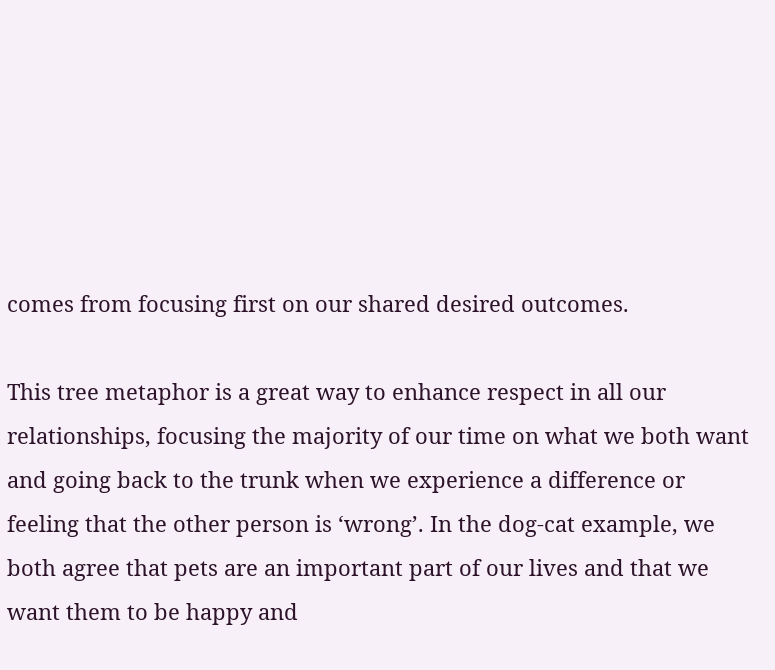comes from focusing first on our shared desired outcomes.

This tree metaphor is a great way to enhance respect in all our relationships, focusing the majority of our time on what we both want and going back to the trunk when we experience a difference or feeling that the other person is ‘wrong’. In the dog-cat example, we both agree that pets are an important part of our lives and that we want them to be happy and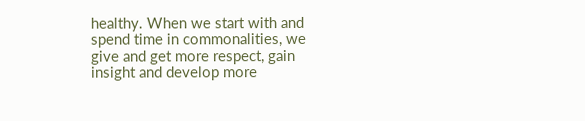healthy. When we start with and spend time in commonalities, we give and get more respect, gain insight and develop more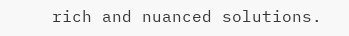rich and nuanced solutions.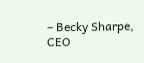– Becky Sharpe, CEO